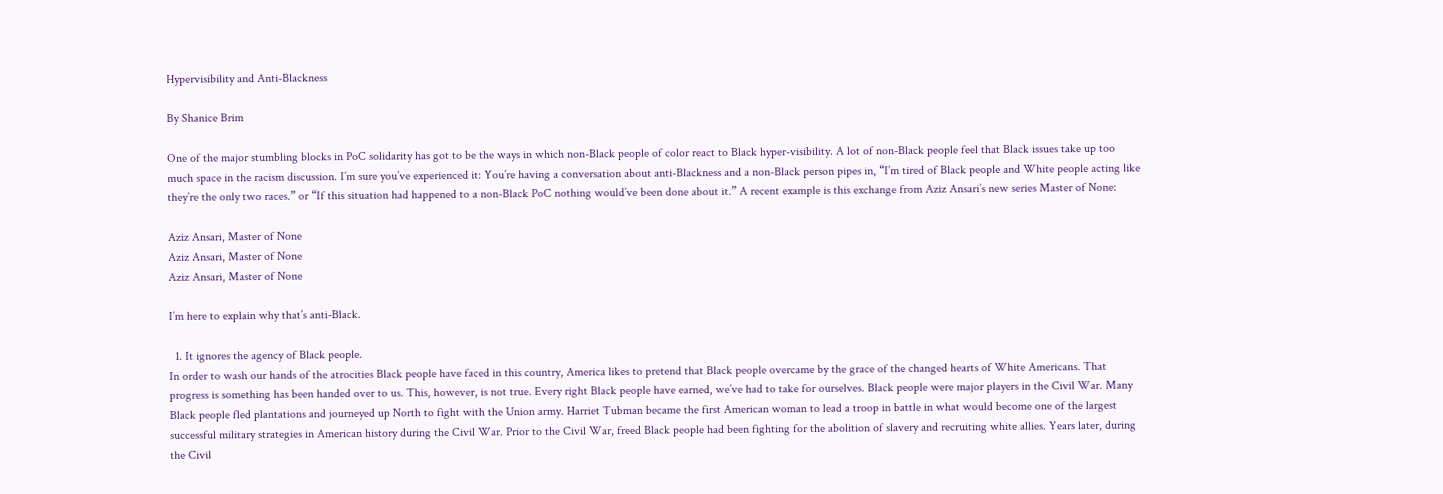Hypervisibility and Anti-Blackness

By Shanice Brim

One of the major stumbling blocks in PoC solidarity has got to be the ways in which non-Black people of color react to Black hyper-visibility. A lot of non-Black people feel that Black issues take up too much space in the racism discussion. I’m sure you’ve experienced it: You’re having a conversation about anti-Blackness and a non-Black person pipes in, “I’m tired of Black people and White people acting like they’re the only two races.” or “If this situation had happened to a non-Black PoC nothing would’ve been done about it.” A recent example is this exchange from Aziz Ansari’s new series Master of None:

Aziz Ansari, Master of None
Aziz Ansari, Master of None
Aziz Ansari, Master of None

I’m here to explain why that’s anti-Black.

  1. It ignores the agency of Black people.
In order to wash our hands of the atrocities Black people have faced in this country, America likes to pretend that Black people overcame by the grace of the changed hearts of White Americans. That progress is something has been handed over to us. This, however, is not true. Every right Black people have earned, we’ve had to take for ourselves. Black people were major players in the Civil War. Many Black people fled plantations and journeyed up North to fight with the Union army. Harriet Tubman became the first American woman to lead a troop in battle in what would become one of the largest successful military strategies in American history during the Civil War. Prior to the Civil War, freed Black people had been fighting for the abolition of slavery and recruiting white allies. Years later, during the Civil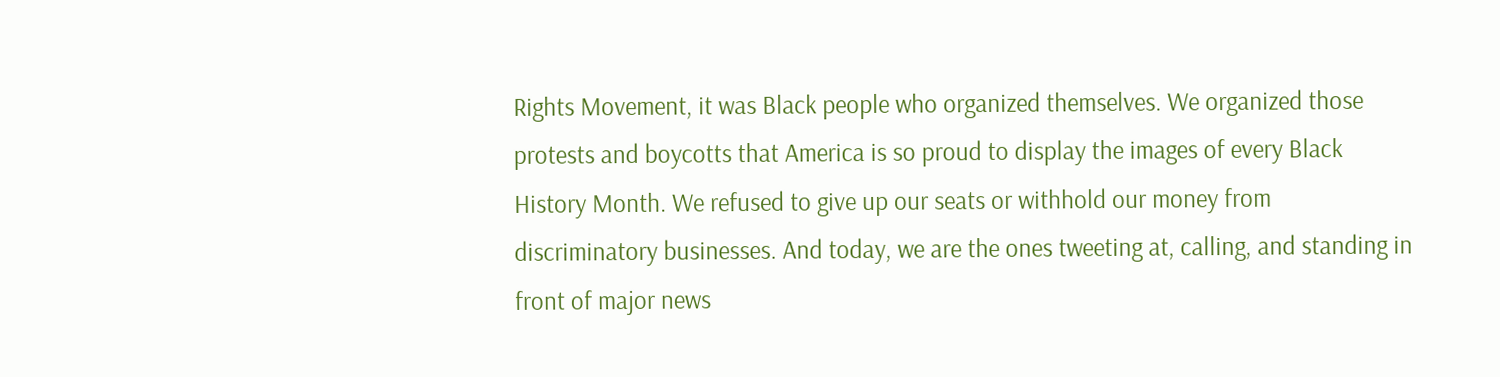Rights Movement, it was Black people who organized themselves. We organized those protests and boycotts that America is so proud to display the images of every Black History Month. We refused to give up our seats or withhold our money from discriminatory businesses. And today, we are the ones tweeting at, calling, and standing in front of major news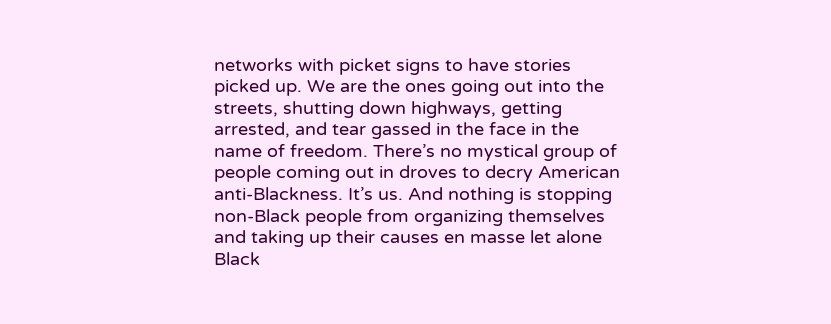networks with picket signs to have stories picked up. We are the ones going out into the streets, shutting down highways, getting arrested, and tear gassed in the face in the name of freedom. There’s no mystical group of people coming out in droves to decry American anti-Blackness. It’s us. And nothing is stopping non-Black people from organizing themselves and taking up their causes en masse let alone Black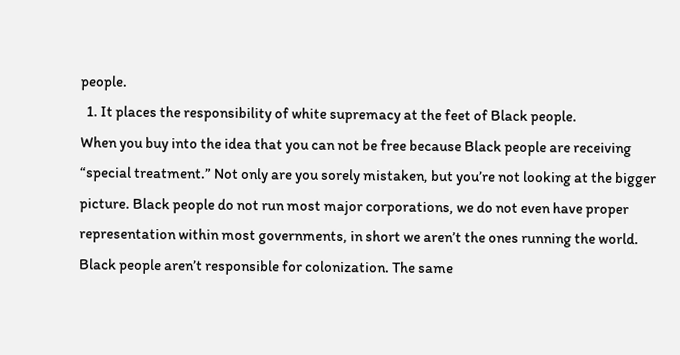people.
  1. It places the responsibility of white supremacy at the feet of Black people.
When you buy into the idea that you can not be free because Black people are receiving “special treatment.” Not only are you sorely mistaken, but you’re not looking at the bigger picture. Black people do not run most major corporations, we do not even have proper representation within most governments, in short we aren’t the ones running the world. Black people aren’t responsible for colonization. The same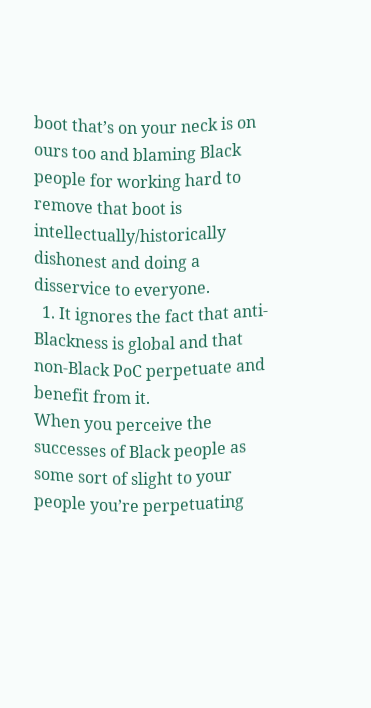boot that’s on your neck is on ours too and blaming Black people for working hard to remove that boot is intellectually/historically dishonest and doing a disservice to everyone.
  1. It ignores the fact that anti-Blackness is global and that non-Black PoC perpetuate and benefit from it.
When you perceive the successes of Black people as some sort of slight to your people you’re perpetuating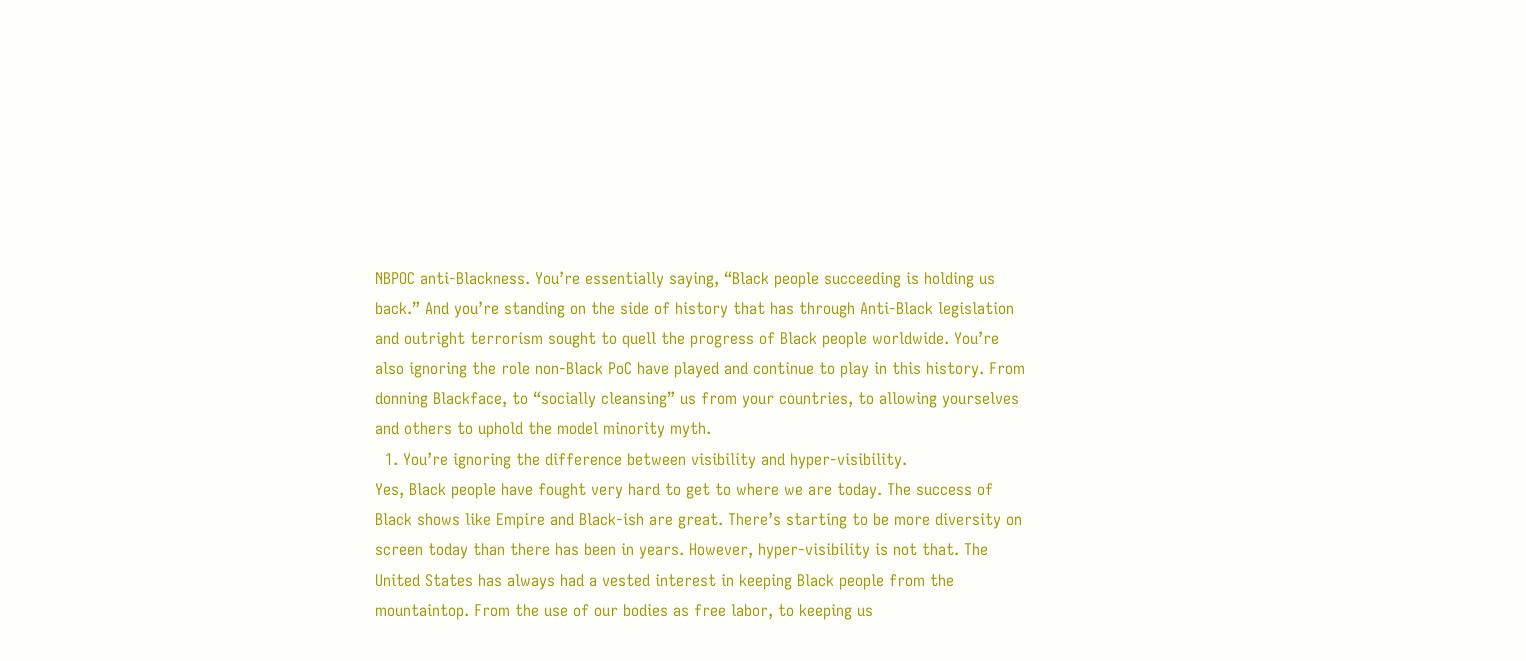NBPOC anti-Blackness. You’re essentially saying, “Black people succeeding is holding us back.” And you’re standing on the side of history that has through Anti-Black legislation and outright terrorism sought to quell the progress of Black people worldwide. You’re also ignoring the role non-Black PoC have played and continue to play in this history. From donning Blackface, to “socially cleansing” us from your countries, to allowing yourselves and others to uphold the model minority myth.
  1. You’re ignoring the difference between visibility and hyper-visibility.
Yes, Black people have fought very hard to get to where we are today. The success of Black shows like Empire and Black-ish are great. There’s starting to be more diversity on screen today than there has been in years. However, hyper-visibility is not that. The United States has always had a vested interest in keeping Black people from the mountaintop. From the use of our bodies as free labor, to keeping us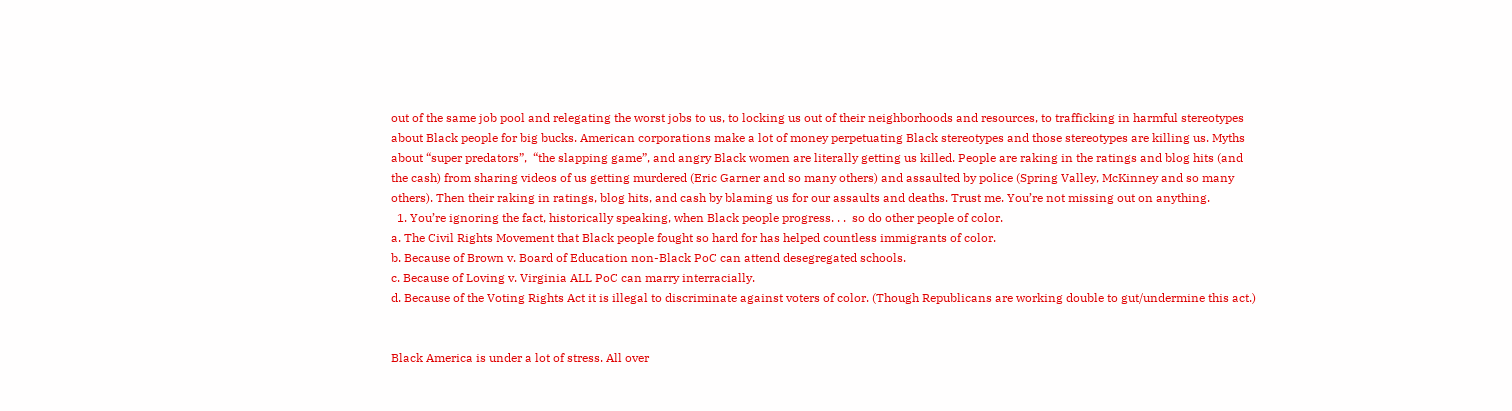out of the same job pool and relegating the worst jobs to us, to locking us out of their neighborhoods and resources, to trafficking in harmful stereotypes about Black people for big bucks. American corporations make a lot of money perpetuating Black stereotypes and those stereotypes are killing us. Myths about “super predators”,  “the slapping game”, and angry Black women are literally getting us killed. People are raking in the ratings and blog hits (and the cash) from sharing videos of us getting murdered (Eric Garner and so many others) and assaulted by police (Spring Valley, McKinney and so many others). Then their raking in ratings, blog hits, and cash by blaming us for our assaults and deaths. Trust me. You’re not missing out on anything.
  1. You’re ignoring the fact, historically speaking, when Black people progress. . .  so do other people of color.
a. The Civil Rights Movement that Black people fought so hard for has helped countless immigrants of color.
b. Because of Brown v. Board of Education non-Black PoC can attend desegregated schools.
c. Because of Loving v. Virginia ALL PoC can marry interracially.
d. Because of the Voting Rights Act it is illegal to discriminate against voters of color. (Though Republicans are working double to gut/undermine this act.)


Black America is under a lot of stress. All over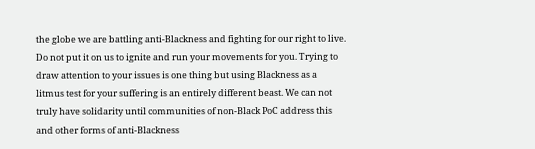the globe we are battling anti-Blackness and fighting for our right to live. Do not put it on us to ignite and run your movements for you. Trying to draw attention to your issues is one thing but using Blackness as a litmus test for your suffering is an entirely different beast. We can not truly have solidarity until communities of non-Black PoC address this and other forms of anti-Blackness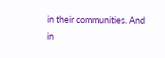in their communities. And in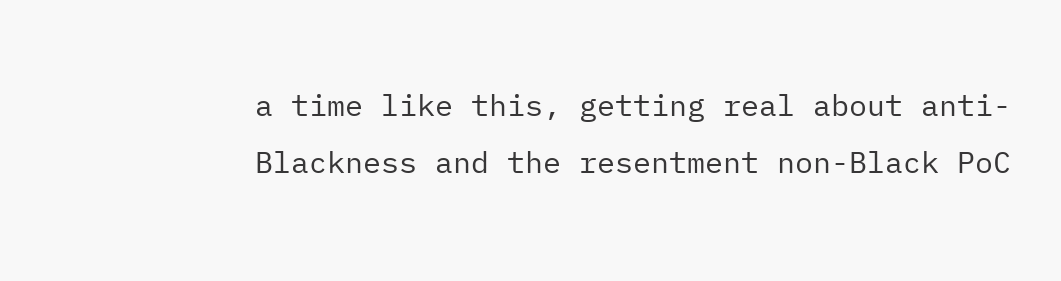a time like this, getting real about anti-Blackness and the resentment non-Black PoC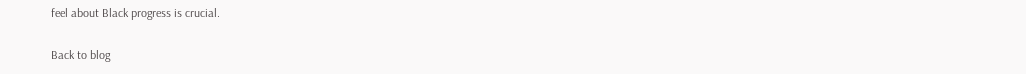feel about Black progress is crucial.

Back to blog